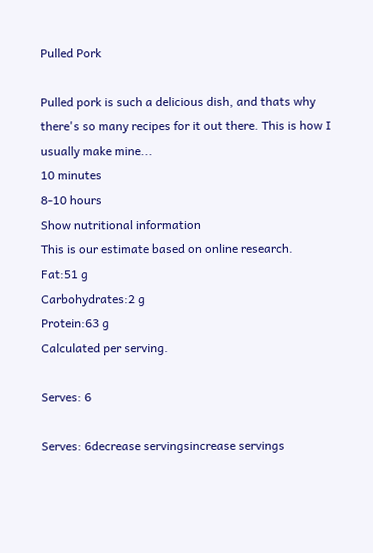Pulled Pork

Pulled pork is such a delicious dish, and thats why there's so many recipes for it out there. This is how I usually make mine...
10 minutes
8-10 hours
Show nutritional information
This is our estimate based on online research.
Fat:51 g
Carbohydrates:2 g
Protein:63 g
Calculated per serving.

Serves: 6

Serves: 6decrease servingsincrease servings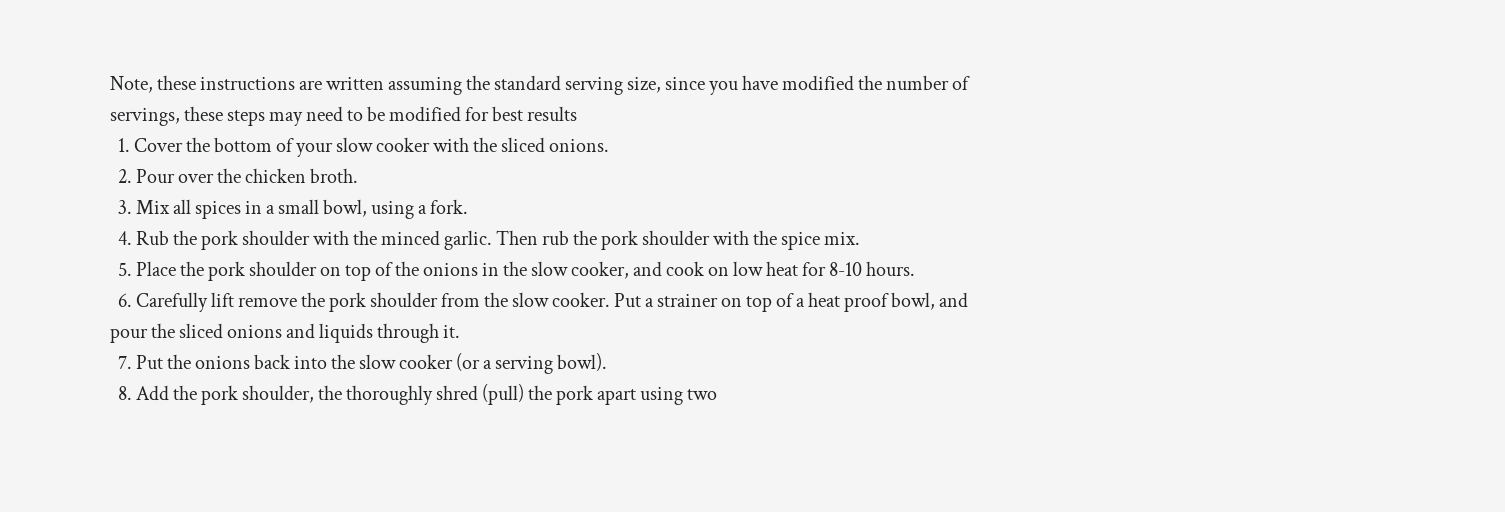Note, these instructions are written assuming the standard serving size, since you have modified the number of servings, these steps may need to be modified for best results
  1. Cover the bottom of your slow cooker with the sliced onions.
  2. Pour over the chicken broth.
  3. Mix all spices in a small bowl, using a fork.
  4. Rub the pork shoulder with the minced garlic. Then rub the pork shoulder with the spice mix.
  5. Place the pork shoulder on top of the onions in the slow cooker, and cook on low heat for 8-10 hours.
  6. Carefully lift remove the pork shoulder from the slow cooker. Put a strainer on top of a heat proof bowl, and pour the sliced onions and liquids through it.
  7. Put the onions back into the slow cooker (or a serving bowl).
  8. Add the pork shoulder, the thoroughly shred (pull) the pork apart using two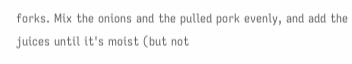forks. Mix the onions and the pulled pork evenly, and add the juices until it's moist (but not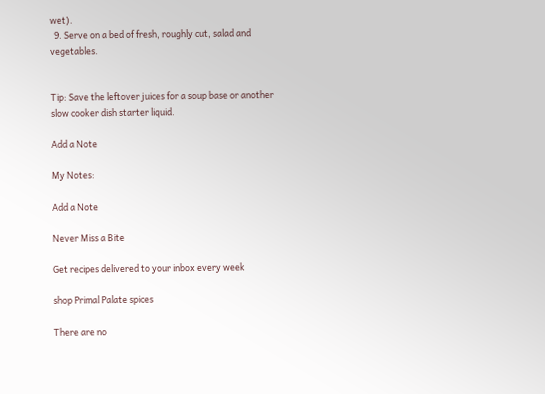wet).
  9. Serve on a bed of fresh, roughly cut, salad and vegetables.


Tip: Save the leftover juices for a soup base or another slow cooker dish starter liquid.

Add a Note

My Notes:

Add a Note

Never Miss a Bite

Get recipes delivered to your inbox every week

shop Primal Palate spices

There are no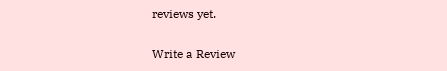reviews yet.

Write a Review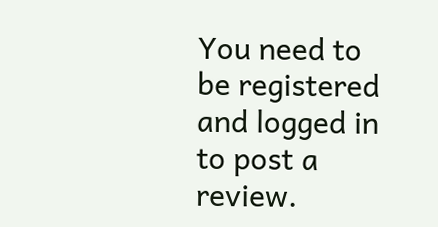You need to be registered and logged in to post a review.